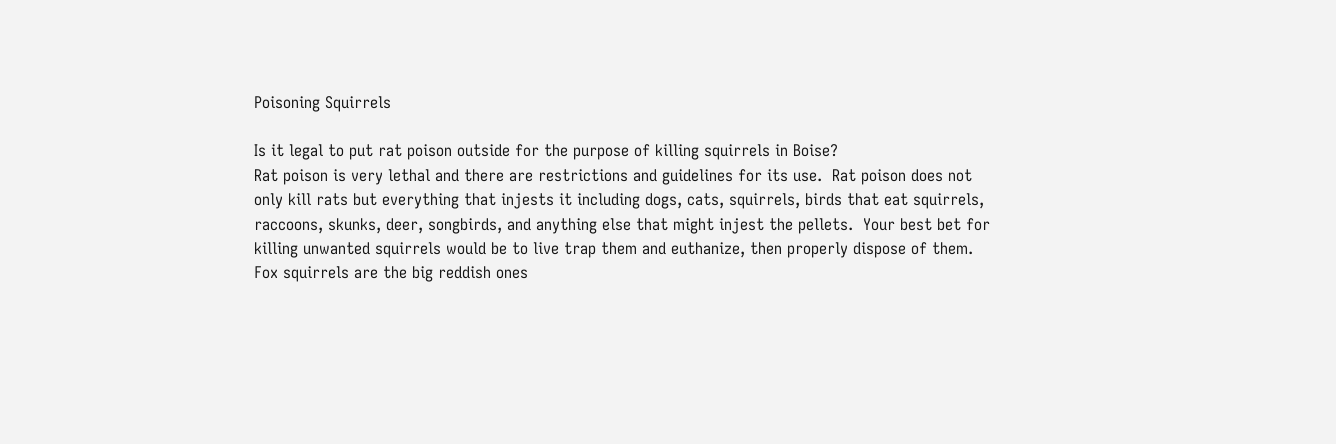Poisoning Squirrels

Is it legal to put rat poison outside for the purpose of killing squirrels in Boise?
Rat poison is very lethal and there are restrictions and guidelines for its use.  Rat poison does not only kill rats but everything that injests it including dogs, cats, squirrels, birds that eat squirrels, raccoons, skunks, deer, songbirds, and anything else that might injest the pellets.  Your best bet for killing unwanted squirrels would be to live trap them and euthanize, then properly dispose of them.  Fox squirrels are the big reddish ones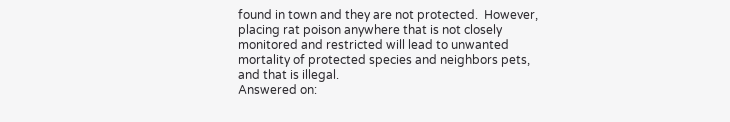found in town and they are not protected.  However, placing rat poison anywhere that is not closely monitored and restricted will lead to unwanted mortality of protected species and neighbors pets, and that is illegal.
Answered on: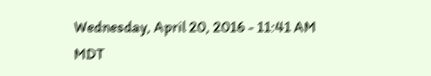Wednesday, April 20, 2016 - 11:41 AM MDT